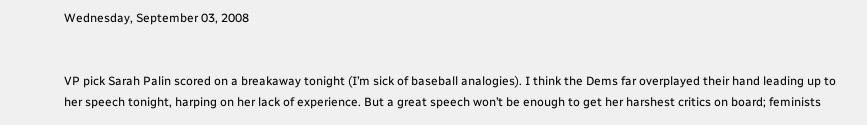Wednesday, September 03, 2008


VP pick Sarah Palin scored on a breakaway tonight (I’m sick of baseball analogies). I think the Dems far overplayed their hand leading up to her speech tonight, harping on her lack of experience. But a great speech won’t be enough to get her harshest critics on board; feminists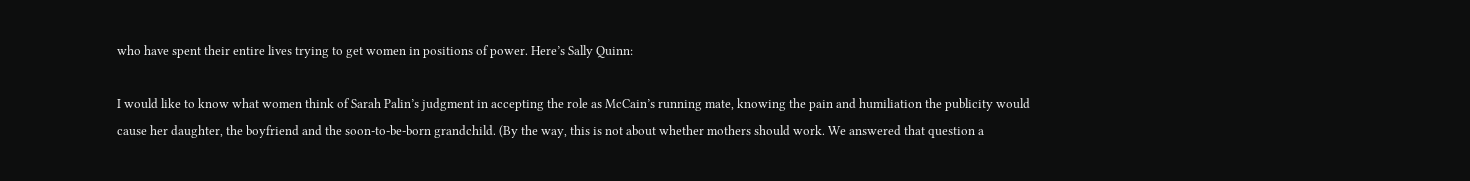who have spent their entire lives trying to get women in positions of power. Here’s Sally Quinn:

I would like to know what women think of Sarah Palin’s judgment in accepting the role as McCain’s running mate, knowing the pain and humiliation the publicity would cause her daughter, the boyfriend and the soon-to-be-born grandchild. (By the way, this is not about whether mothers should work. We answered that question a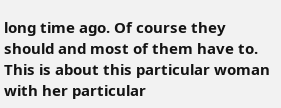long time ago. Of course they should and most of them have to. This is about this particular woman with her particular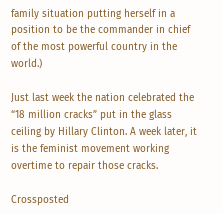family situation putting herself in a position to be the commander in chief of the most powerful country in the world.)

Just last week the nation celebrated the “18 million cracks” put in the glass ceiling by Hillary Clinton. A week later, it is the feminist movement working overtime to repair those cracks.

Crossposted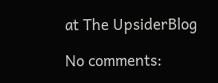at The UpsiderBlog

No comments: